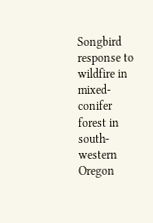Songbird response to wildfire in mixed-conifer forest in south-western Oregon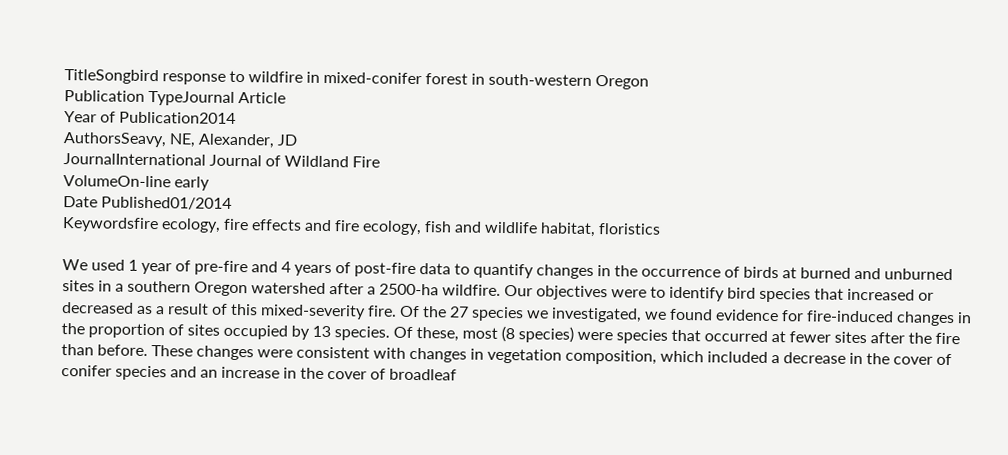TitleSongbird response to wildfire in mixed-conifer forest in south-western Oregon
Publication TypeJournal Article
Year of Publication2014
AuthorsSeavy, NE, Alexander, JD
JournalInternational Journal of Wildland Fire
VolumeOn-line early
Date Published01/2014
Keywordsfire ecology, fire effects and fire ecology, fish and wildlife habitat, floristics

We used 1 year of pre-fire and 4 years of post-fire data to quantify changes in the occurrence of birds at burned and unburned sites in a southern Oregon watershed after a 2500-ha wildfire. Our objectives were to identify bird species that increased or decreased as a result of this mixed-severity fire. Of the 27 species we investigated, we found evidence for fire-induced changes in the proportion of sites occupied by 13 species. Of these, most (8 species) were species that occurred at fewer sites after the fire than before. These changes were consistent with changes in vegetation composition, which included a decrease in the cover of conifer species and an increase in the cover of broadleaf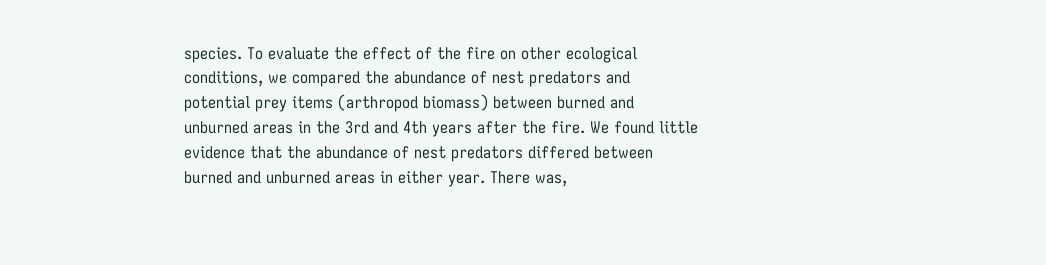species. To evaluate the effect of the fire on other ecological conditions, we compared the abundance of nest predators and potential prey items (arthropod biomass) between burned and unburned areas in the 3rd and 4th years after the fire. We found little evidence that the abundance of nest predators differed between burned and unburned areas in either year. There was,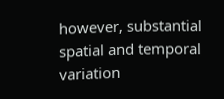however, substantial spatial and temporal variation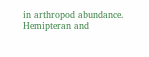in arthropod abundance. Hemipteran and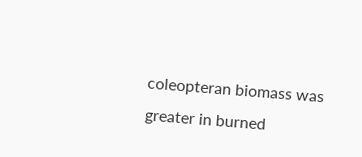coleopteran biomass was greater in burned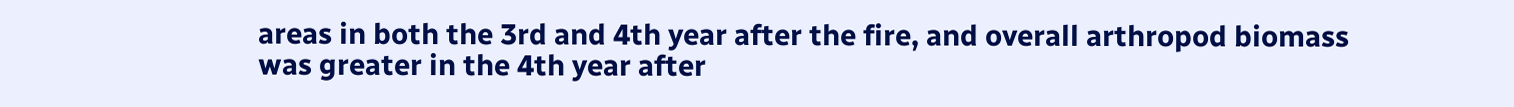areas in both the 3rd and 4th year after the fire, and overall arthropod biomass was greater in the 4th year after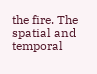the fire. The spatial and temporal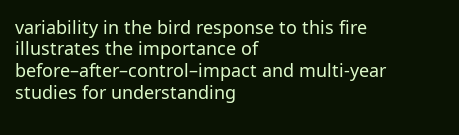variability in the bird response to this fire illustrates the importance of before–after–control–impact and multi-year studies for understanding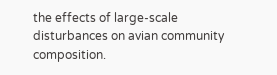the effects of large-scale disturbances on avian community composition.